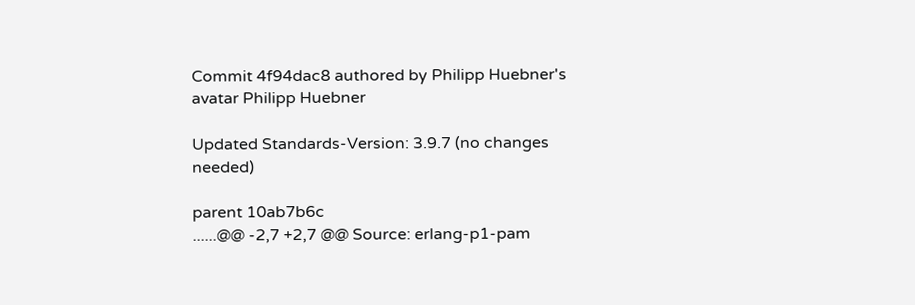Commit 4f94dac8 authored by Philipp Huebner's avatar Philipp Huebner

Updated Standards-Version: 3.9.7 (no changes needed)

parent 10ab7b6c
......@@ -2,7 +2,7 @@ Source: erlang-p1-pam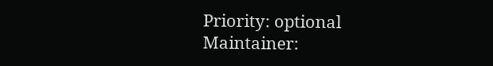Priority: optional
Maintainer: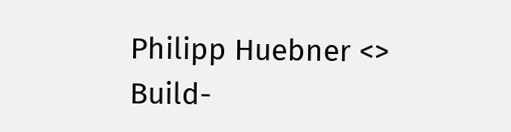Philipp Huebner <>
Build-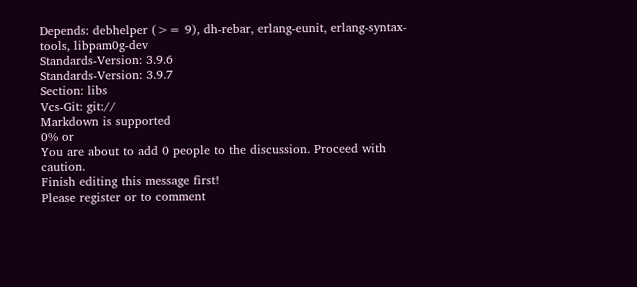Depends: debhelper (>= 9), dh-rebar, erlang-eunit, erlang-syntax-tools, libpam0g-dev
Standards-Version: 3.9.6
Standards-Version: 3.9.7
Section: libs
Vcs-Git: git://
Markdown is supported
0% or
You are about to add 0 people to the discussion. Proceed with caution.
Finish editing this message first!
Please register or to comment